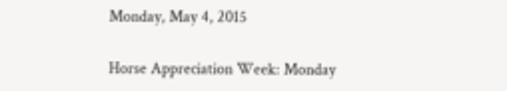Monday, May 4, 2015

Horse Appreciation Week: Monday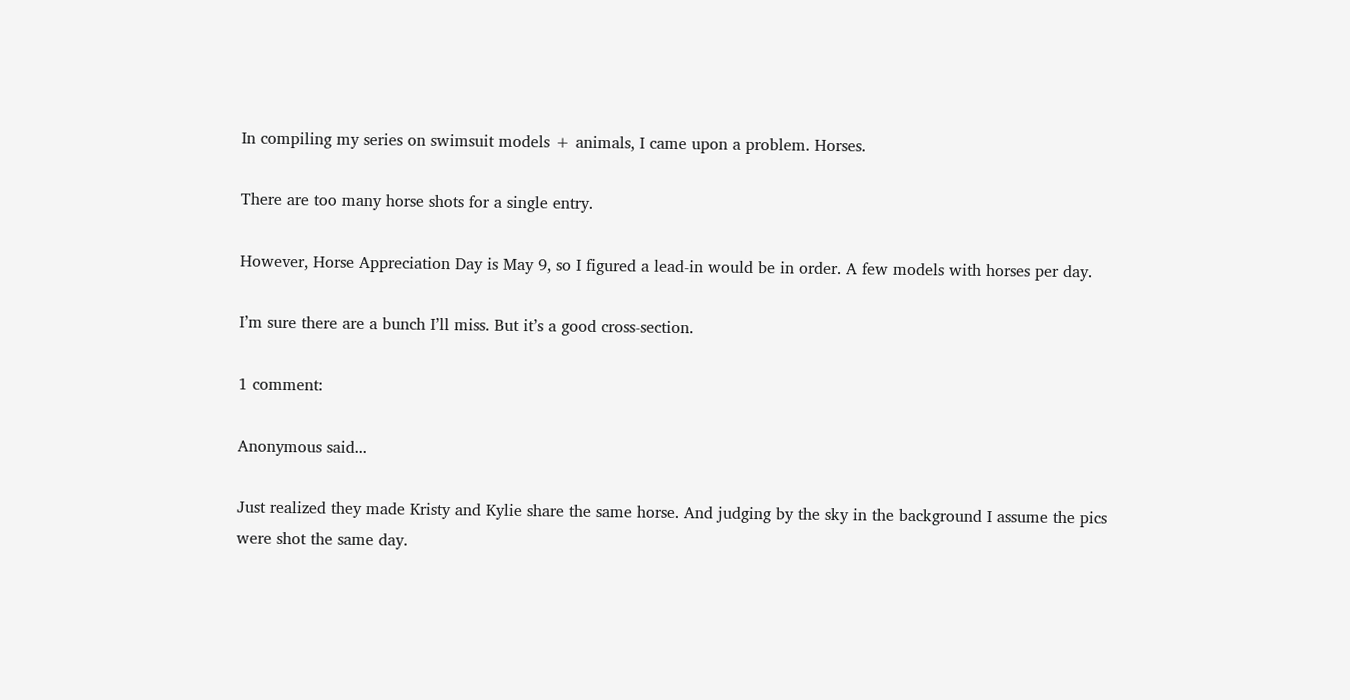In compiling my series on swimsuit models + animals, I came upon a problem. Horses.

There are too many horse shots for a single entry.

However, Horse Appreciation Day is May 9, so I figured a lead-in would be in order. A few models with horses per day.

I’m sure there are a bunch I’ll miss. But it’s a good cross-section.

1 comment:

Anonymous said...

Just realized they made Kristy and Kylie share the same horse. And judging by the sky in the background I assume the pics were shot the same day.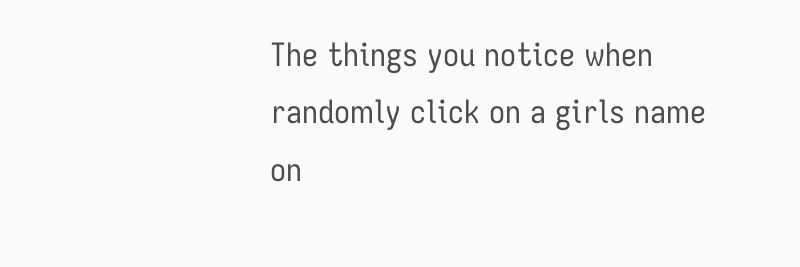The things you notice when randomly click on a girls name on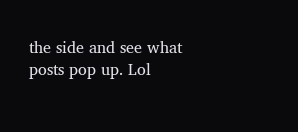the side and see what posts pop up. Lol